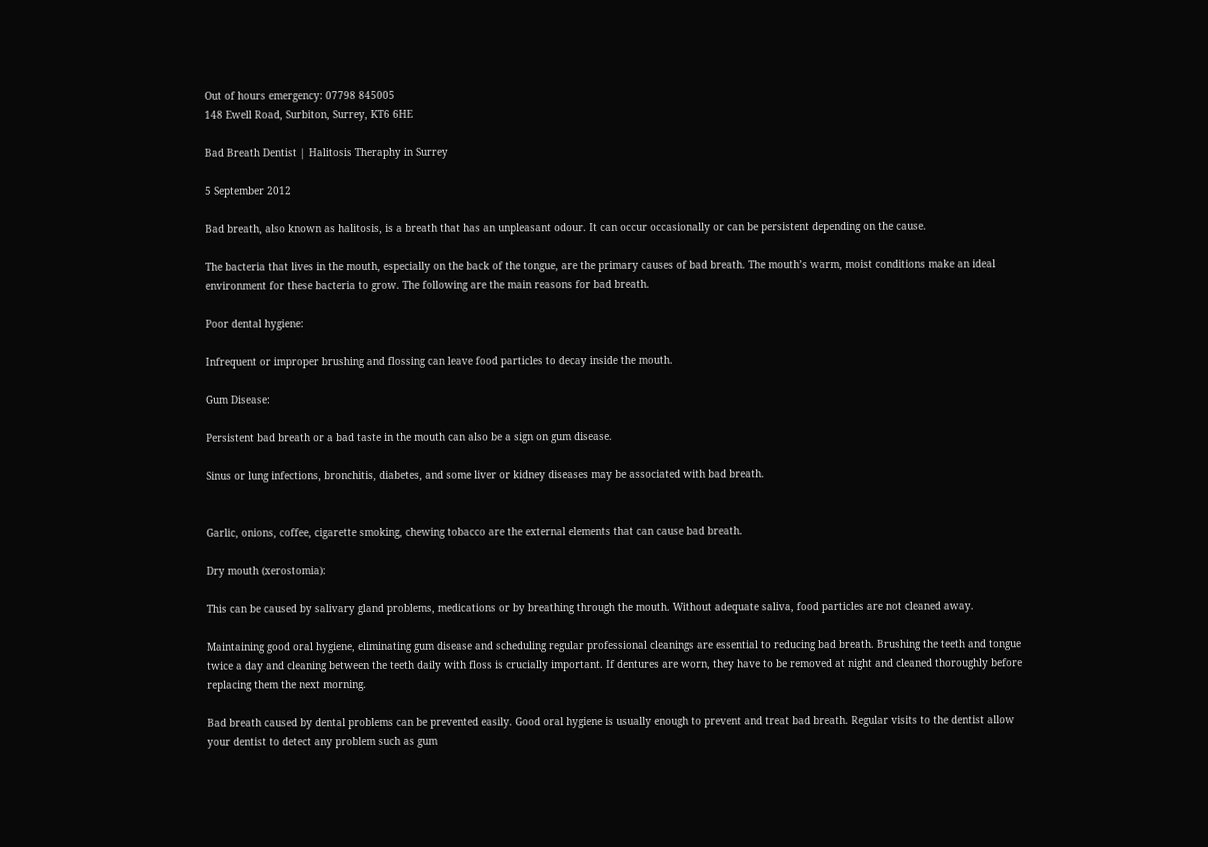Out of hours emergency: 07798 845005
148 Ewell Road, Surbiton, Surrey, KT6 6HE

Bad Breath Dentist | Halitosis Theraphy in Surrey

5 September 2012

Bad breath, also known as halitosis, is a breath that has an unpleasant odour. It can occur occasionally or can be persistent depending on the cause.

The bacteria that lives in the mouth, especially on the back of the tongue, are the primary causes of bad breath. The mouth’s warm, moist conditions make an ideal environment for these bacteria to grow. The following are the main reasons for bad breath.

Poor dental hygiene:

Infrequent or improper brushing and flossing can leave food particles to decay inside the mouth.

Gum Disease:

Persistent bad breath or a bad taste in the mouth can also be a sign on gum disease.

Sinus or lung infections, bronchitis, diabetes, and some liver or kidney diseases may be associated with bad breath.


Garlic, onions, coffee, cigarette smoking, chewing tobacco are the external elements that can cause bad breath.

Dry mouth (xerostomia):

This can be caused by salivary gland problems, medications or by breathing through the mouth. Without adequate saliva, food particles are not cleaned away.

Maintaining good oral hygiene, eliminating gum disease and scheduling regular professional cleanings are essential to reducing bad breath. Brushing the teeth and tongue twice a day and cleaning between the teeth daily with floss is crucially important. If dentures are worn, they have to be removed at night and cleaned thoroughly before replacing them the next morning.

Bad breath caused by dental problems can be prevented easily. Good oral hygiene is usually enough to prevent and treat bad breath. Regular visits to the dentist allow your dentist to detect any problem such as gum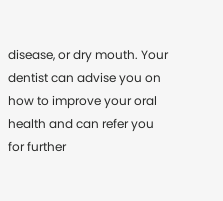disease, or dry mouth. Your dentist can advise you on how to improve your oral health and can refer you for further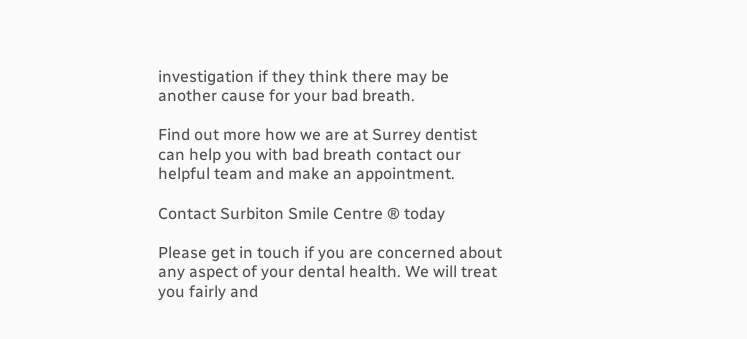investigation if they think there may be another cause for your bad breath.

Find out more how we are at Surrey dentist can help you with bad breath contact our helpful team and make an appointment.

Contact Surbiton Smile Centre ® today

Please get in touch if you are concerned about any aspect of your dental health. We will treat you fairly and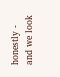honestly - and we look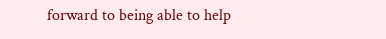forward to being able to help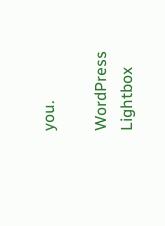you.

WordPress Lightbox